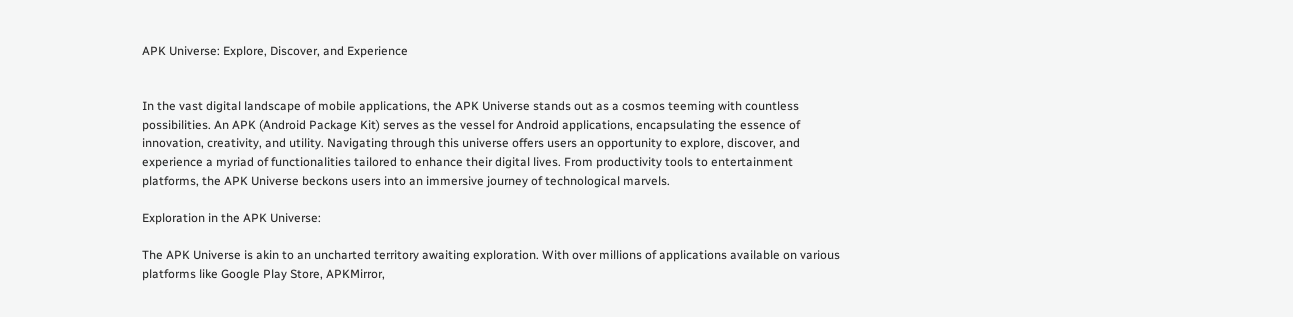APK Universe: Explore, Discover, and Experience


In the vast digital landscape of mobile applications, the APK Universe stands out as a cosmos teeming with countless possibilities. An APK (Android Package Kit) serves as the vessel for Android applications, encapsulating the essence of innovation, creativity, and utility. Navigating through this universe offers users an opportunity to explore, discover, and experience a myriad of functionalities tailored to enhance their digital lives. From productivity tools to entertainment platforms, the APK Universe beckons users into an immersive journey of technological marvels.

Exploration in the APK Universe:

The APK Universe is akin to an uncharted territory awaiting exploration. With over millions of applications available on various platforms like Google Play Store, APKMirror,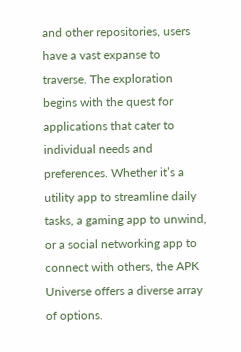and other repositories, users have a vast expanse to traverse. The exploration begins with the quest for applications that cater to individual needs and preferences. Whether it’s a utility app to streamline daily tasks, a gaming app to unwind, or a social networking app to connect with others, the APK Universe offers a diverse array of options.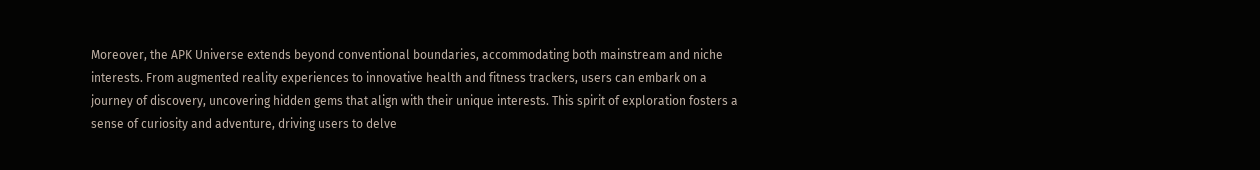Moreover, the APK Universe extends beyond conventional boundaries, accommodating both mainstream and niche interests. From augmented reality experiences to innovative health and fitness trackers, users can embark on a journey of discovery, uncovering hidden gems that align with their unique interests. This spirit of exploration fosters a sense of curiosity and adventure, driving users to delve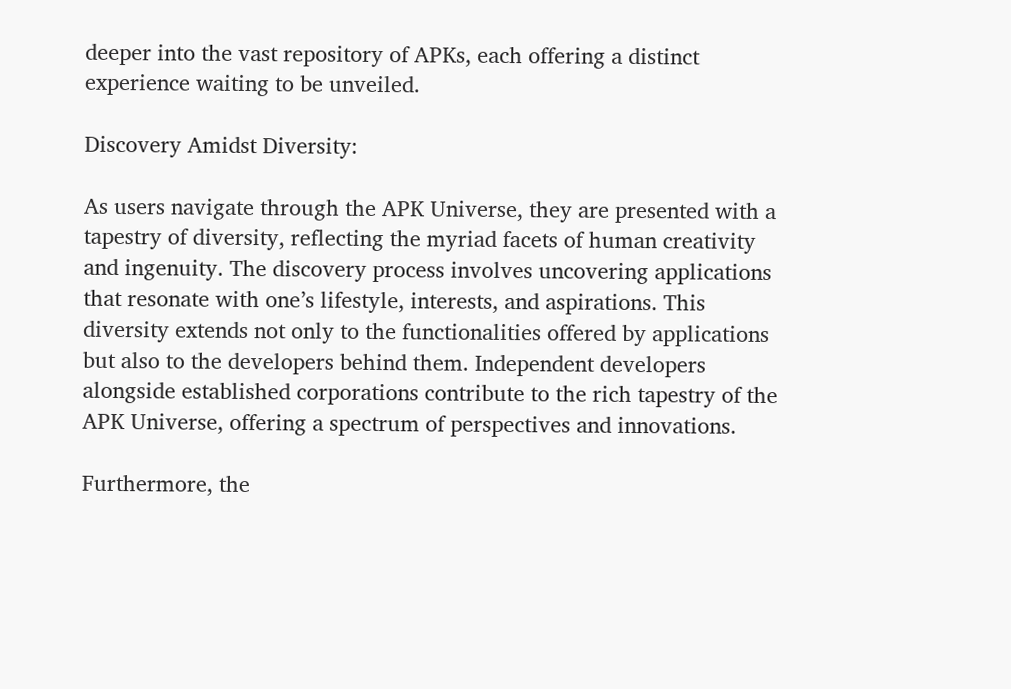deeper into the vast repository of APKs, each offering a distinct experience waiting to be unveiled.

Discovery Amidst Diversity:

As users navigate through the APK Universe, they are presented with a tapestry of diversity, reflecting the myriad facets of human creativity and ingenuity. The discovery process involves uncovering applications that resonate with one’s lifestyle, interests, and aspirations. This diversity extends not only to the functionalities offered by applications but also to the developers behind them. Independent developers alongside established corporations contribute to the rich tapestry of the APK Universe, offering a spectrum of perspectives and innovations.

Furthermore, the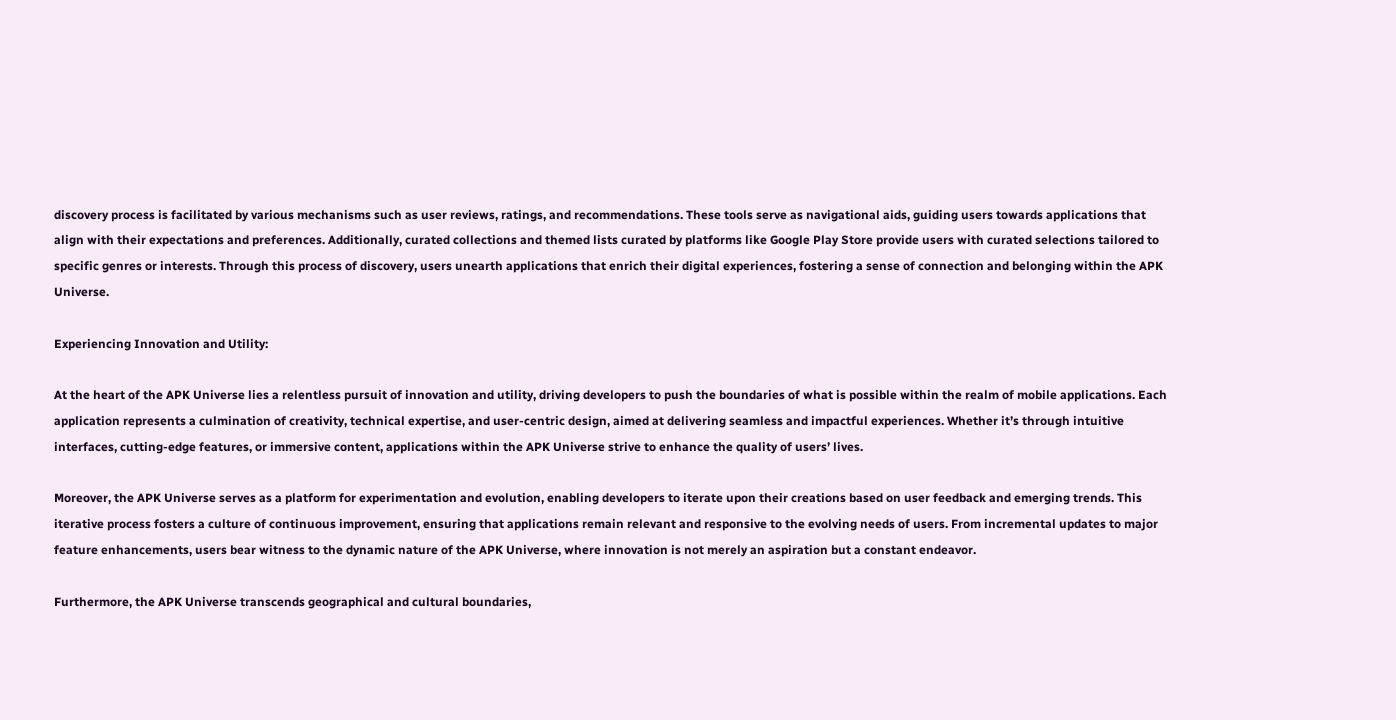discovery process is facilitated by various mechanisms such as user reviews, ratings, and recommendations. These tools serve as navigational aids, guiding users towards applications that align with their expectations and preferences. Additionally, curated collections and themed lists curated by platforms like Google Play Store provide users with curated selections tailored to specific genres or interests. Through this process of discovery, users unearth applications that enrich their digital experiences, fostering a sense of connection and belonging within the APK Universe.

Experiencing Innovation and Utility:

At the heart of the APK Universe lies a relentless pursuit of innovation and utility, driving developers to push the boundaries of what is possible within the realm of mobile applications. Each application represents a culmination of creativity, technical expertise, and user-centric design, aimed at delivering seamless and impactful experiences. Whether it’s through intuitive interfaces, cutting-edge features, or immersive content, applications within the APK Universe strive to enhance the quality of users’ lives.

Moreover, the APK Universe serves as a platform for experimentation and evolution, enabling developers to iterate upon their creations based on user feedback and emerging trends. This iterative process fosters a culture of continuous improvement, ensuring that applications remain relevant and responsive to the evolving needs of users. From incremental updates to major feature enhancements, users bear witness to the dynamic nature of the APK Universe, where innovation is not merely an aspiration but a constant endeavor.

Furthermore, the APK Universe transcends geographical and cultural boundaries,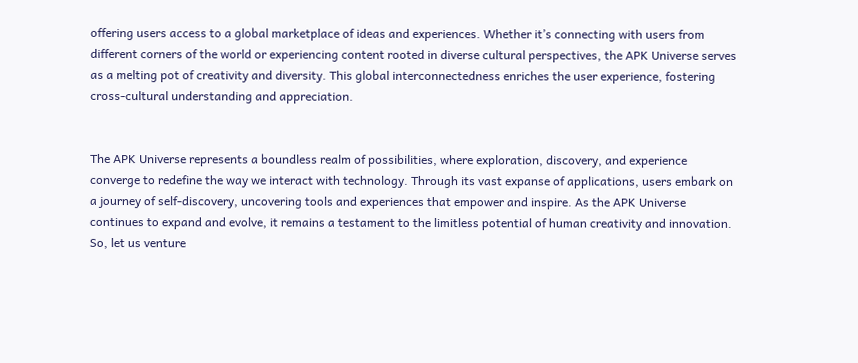offering users access to a global marketplace of ideas and experiences. Whether it’s connecting with users from different corners of the world or experiencing content rooted in diverse cultural perspectives, the APK Universe serves as a melting pot of creativity and diversity. This global interconnectedness enriches the user experience, fostering cross-cultural understanding and appreciation.


The APK Universe represents a boundless realm of possibilities, where exploration, discovery, and experience converge to redefine the way we interact with technology. Through its vast expanse of applications, users embark on a journey of self-discovery, uncovering tools and experiences that empower and inspire. As the APK Universe continues to expand and evolve, it remains a testament to the limitless potential of human creativity and innovation. So, let us venture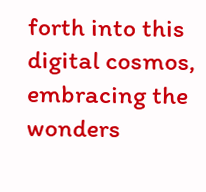forth into this digital cosmos, embracing the wonders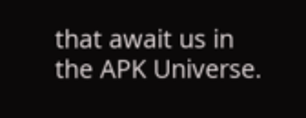that await us in the APK Universe.